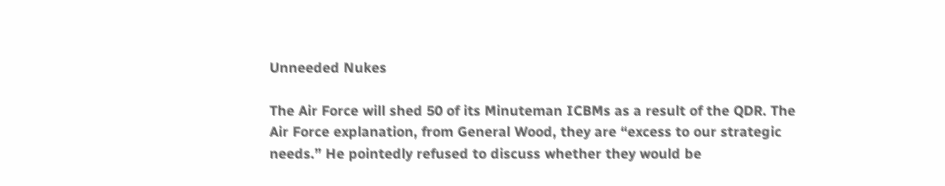Unneeded Nukes

The Air Force will shed 50 of its Minuteman ICBMs as a result of the QDR. The Air Force explanation, from General Wood, they are “excess to our strategic needs.” He pointedly refused to discuss whether they would be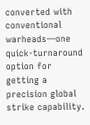converted with conventional warheads—one quick-turnaround option for getting a precision global strike capability.